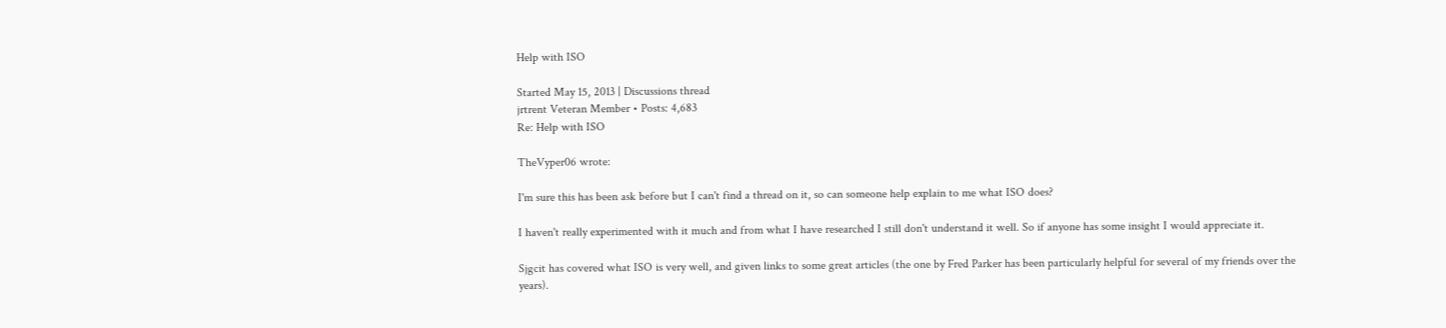Help with ISO

Started May 15, 2013 | Discussions thread
jrtrent Veteran Member • Posts: 4,683
Re: Help with ISO

TheVyper06 wrote:

I'm sure this has been ask before but I can't find a thread on it, so can someone help explain to me what ISO does?

I haven't really experimented with it much and from what I have researched I still don't understand it well. So if anyone has some insight I would appreciate it.

Sjgcit has covered what ISO is very well, and given links to some great articles (the one by Fred Parker has been particularly helpful for several of my friends over the years).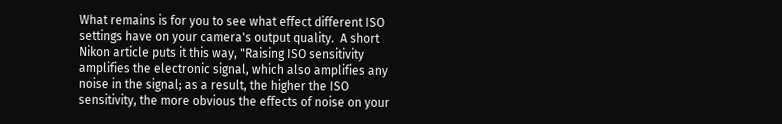What remains is for you to see what effect different ISO settings have on your camera's output quality.  A short Nikon article puts it this way, "Raising ISO sensitivity amplifies the electronic signal, which also amplifies any noise in the signal; as a result, the higher the ISO sensitivity, the more obvious the effects of noise on your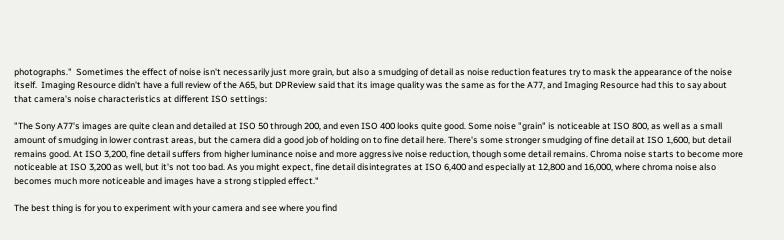photographs."  Sometimes the effect of noise isn't necessarily just more grain, but also a smudging of detail as noise reduction features try to mask the appearance of the noise itself.  Imaging Resource didn't have a full review of the A65, but DPReview said that its image quality was the same as for the A77, and Imaging Resource had this to say about that camera's noise characteristics at different ISO settings:

"The Sony A77's images are quite clean and detailed at ISO 50 through 200, and even ISO 400 looks quite good. Some noise "grain" is noticeable at ISO 800, as well as a small amount of smudging in lower contrast areas, but the camera did a good job of holding on to fine detail here. There's some stronger smudging of fine detail at ISO 1,600, but detail remains good. At ISO 3,200, fine detail suffers from higher luminance noise and more aggressive noise reduction, though some detail remains. Chroma noise starts to become more noticeable at ISO 3,200 as well, but it's not too bad. As you might expect, fine detail disintegrates at ISO 6,400 and especially at 12,800 and 16,000, where chroma noise also becomes much more noticeable and images have a strong stippled effect."

The best thing is for you to experiment with your camera and see where you find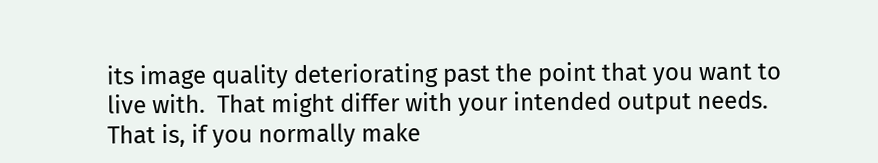its image quality deteriorating past the point that you want to live with.  That might differ with your intended output needs.  That is, if you normally make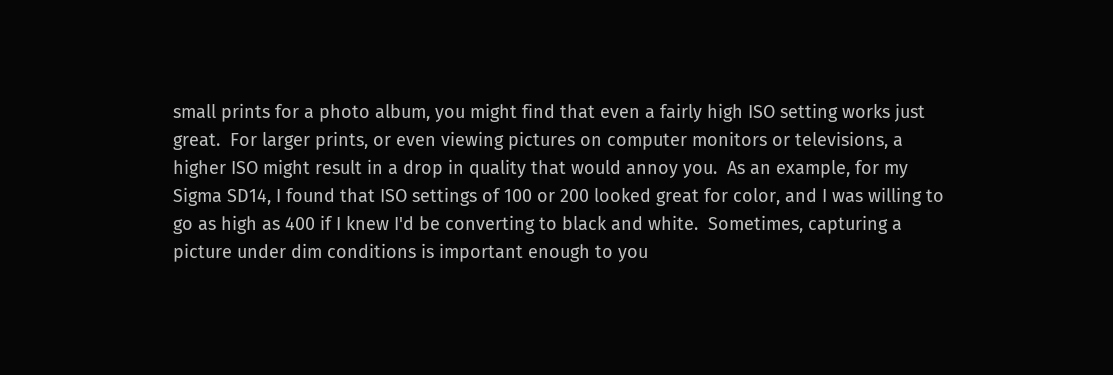small prints for a photo album, you might find that even a fairly high ISO setting works just great.  For larger prints, or even viewing pictures on computer monitors or televisions, a higher ISO might result in a drop in quality that would annoy you.  As an example, for my Sigma SD14, I found that ISO settings of 100 or 200 looked great for color, and I was willing to go as high as 400 if I knew I'd be converting to black and white.  Sometimes, capturing a picture under dim conditions is important enough to you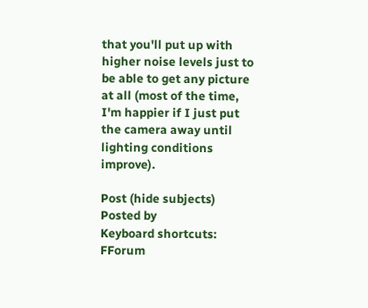that you'll put up with higher noise levels just to be able to get any picture at all (most of the time, I'm happier if I just put the camera away until lighting conditions improve).

Post (hide subjects) Posted by
Keyboard shortcuts:
FForum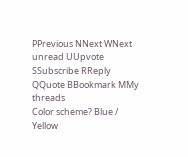PPrevious NNext WNext unread UUpvote SSubscribe RReply QQuote BBookmark MMy threads
Color scheme? Blue / Yellow